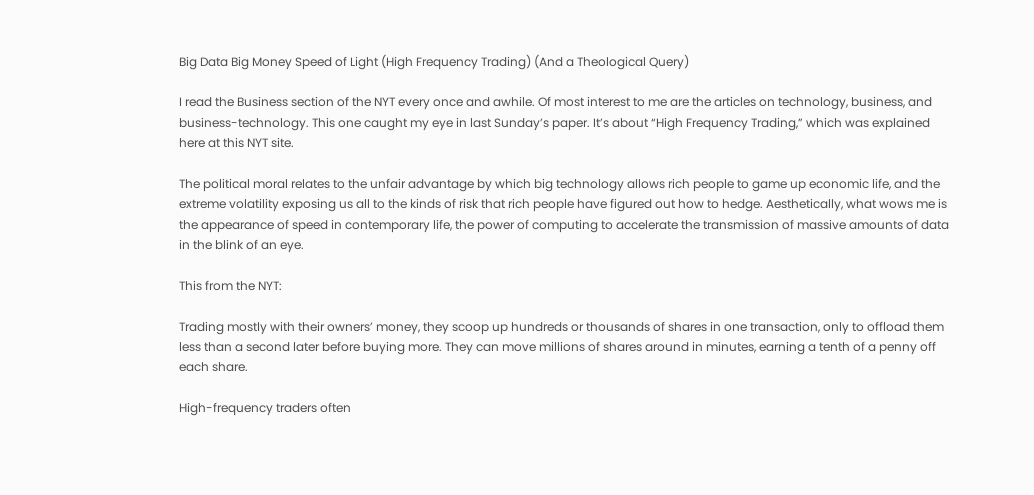Big Data Big Money Speed of Light (High Frequency Trading) (And a Theological Query)

I read the Business section of the NYT every once and awhile. Of most interest to me are the articles on technology, business, and business-technology. This one caught my eye in last Sunday’s paper. It’s about “High Frequency Trading,” which was explained here at this NYT site.

The political moral relates to the unfair advantage by which big technology allows rich people to game up economic life, and the extreme volatility exposing us all to the kinds of risk that rich people have figured out how to hedge. Aesthetically, what wows me is the appearance of speed in contemporary life, the power of computing to accelerate the transmission of massive amounts of data in the blink of an eye.

This from the NYT:

Trading mostly with their owners’ money, they scoop up hundreds or thousands of shares in one transaction, only to offload them less than a second later before buying more. They can move millions of shares around in minutes, earning a tenth of a penny off each share.

High-frequency traders often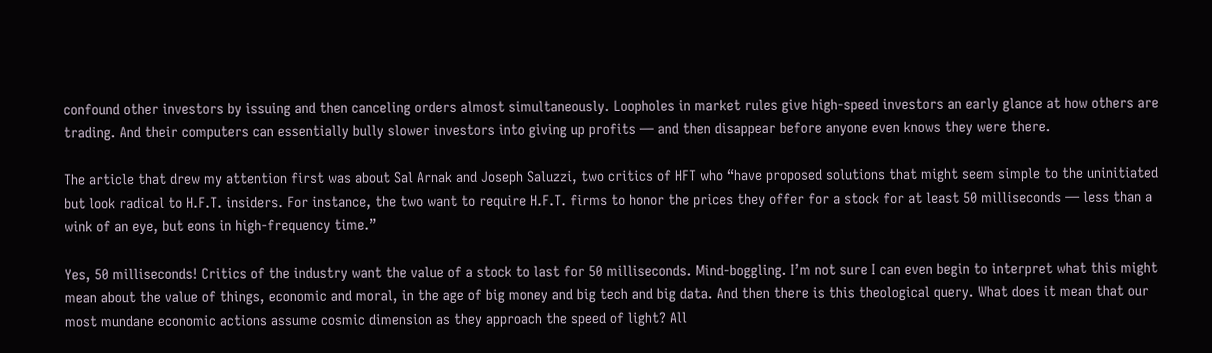confound other investors by issuing and then canceling orders almost simultaneously. Loopholes in market rules give high-speed investors an early glance at how others are trading. And their computers can essentially bully slower investors into giving up profits — and then disappear before anyone even knows they were there.

The article that drew my attention first was about Sal Arnak and Joseph Saluzzi, two critics of HFT who “have proposed solutions that might seem simple to the uninitiated but look radical to H.F.T. insiders. For instance, the two want to require H.F.T. firms to honor the prices they offer for a stock for at least 50 milliseconds — less than a wink of an eye, but eons in high-frequency time.”

Yes, 50 milliseconds! Critics of the industry want the value of a stock to last for 50 milliseconds. Mind-boggling. I’m not sure I can even begin to interpret what this might mean about the value of things, economic and moral, in the age of big money and big tech and big data. And then there is this theological query. What does it mean that our most mundane economic actions assume cosmic dimension as they approach the speed of light? All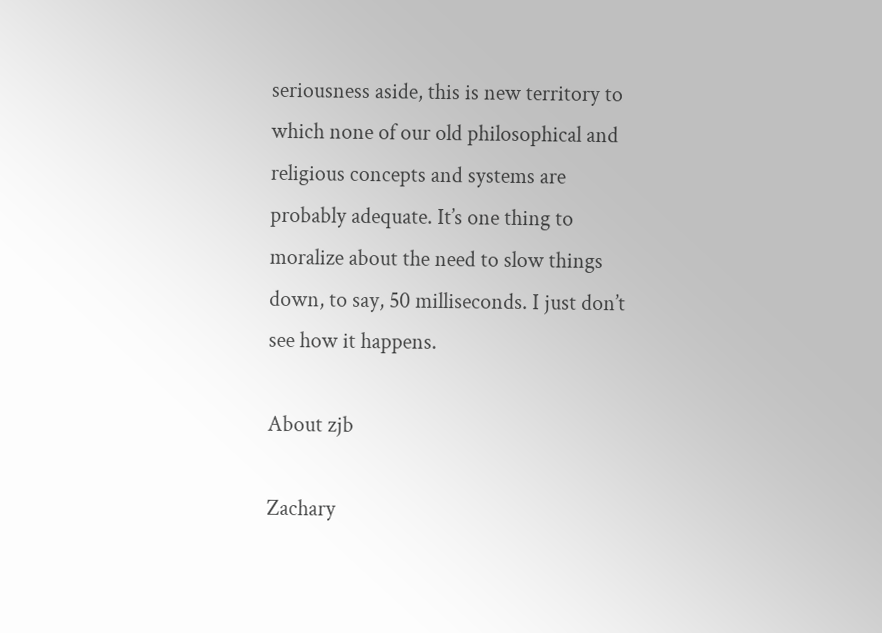seriousness aside, this is new territory to which none of our old philosophical and religious concepts and systems are probably adequate. It’s one thing to moralize about the need to slow things down, to say, 50 milliseconds. I just don’t see how it happens.

About zjb

Zachary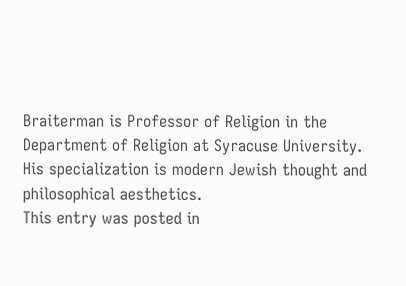Braiterman is Professor of Religion in the Department of Religion at Syracuse University. His specialization is modern Jewish thought and philosophical aesthetics.
This entry was posted in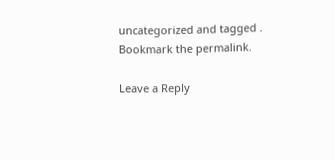uncategorized and tagged . Bookmark the permalink.

Leave a Reply